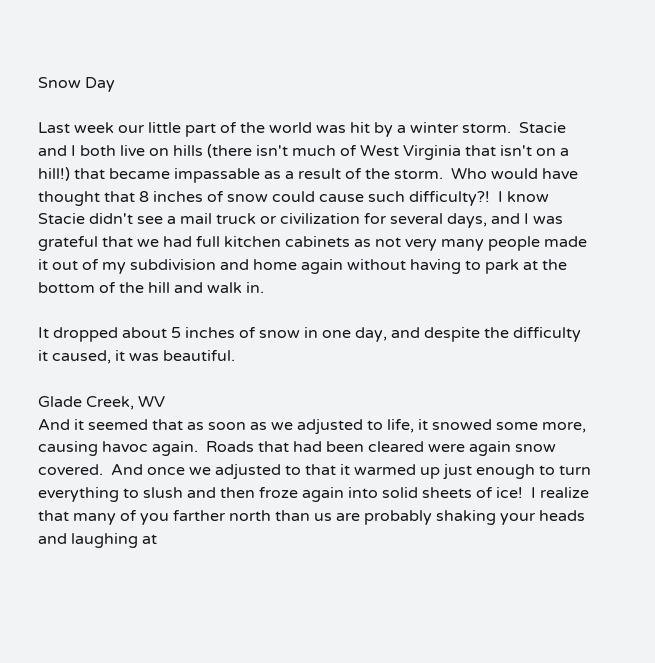Snow Day

Last week our little part of the world was hit by a winter storm.  Stacie and I both live on hills (there isn't much of West Virginia that isn't on a hill!) that became impassable as a result of the storm.  Who would have thought that 8 inches of snow could cause such difficulty?!  I know Stacie didn't see a mail truck or civilization for several days, and I was grateful that we had full kitchen cabinets as not very many people made it out of my subdivision and home again without having to park at the bottom of the hill and walk in.

It dropped about 5 inches of snow in one day, and despite the difficulty it caused, it was beautiful.

Glade Creek, WV
And it seemed that as soon as we adjusted to life, it snowed some more, causing havoc again.  Roads that had been cleared were again snow covered.  And once we adjusted to that it warmed up just enough to turn everything to slush and then froze again into solid sheets of ice!  I realize that many of you farther north than us are probably shaking your heads and laughing at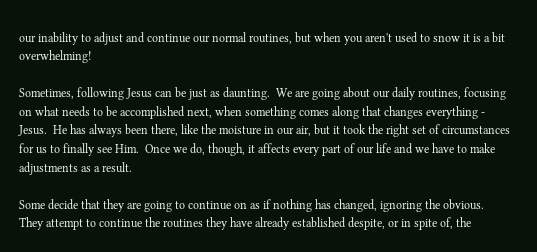our inability to adjust and continue our normal routines, but when you aren't used to snow it is a bit overwhelming!

Sometimes, following Jesus can be just as daunting.  We are going about our daily routines, focusing on what needs to be accomplished next, when something comes along that changes everything - Jesus.  He has always been there, like the moisture in our air, but it took the right set of circumstances for us to finally see Him.  Once we do, though, it affects every part of our life and we have to make adjustments as a result.

Some decide that they are going to continue on as if nothing has changed, ignoring the obvious.  They attempt to continue the routines they have already established despite, or in spite of, the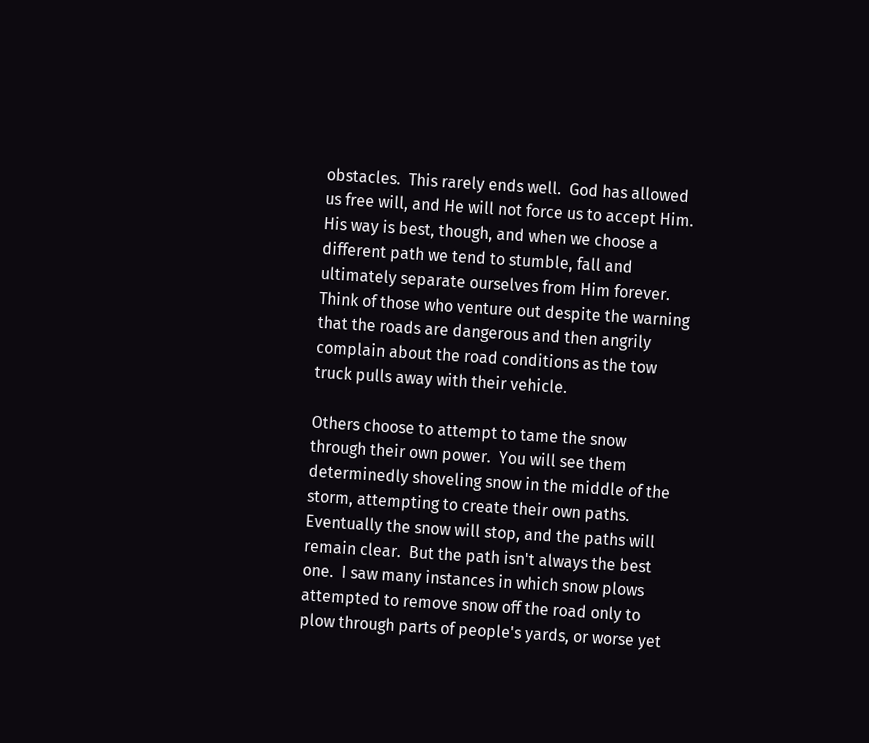obstacles.  This rarely ends well.  God has allowed us free will, and He will not force us to accept Him.  His way is best, though, and when we choose a different path we tend to stumble, fall and ultimately separate ourselves from Him forever.  Think of those who venture out despite the warning that the roads are dangerous and then angrily complain about the road conditions as the tow truck pulls away with their vehicle.

Others choose to attempt to tame the snow through their own power.  You will see them determinedly shoveling snow in the middle of the storm, attempting to create their own paths.  Eventually the snow will stop, and the paths will remain clear.  But the path isn't always the best one.  I saw many instances in which snow plows attempted to remove snow off the road only to plow through parts of people's yards, or worse yet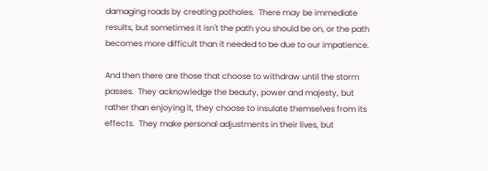damaging roads by creating potholes.  There may be immediate results, but sometimes it isn't the path you should be on, or the path becomes more difficult than it needed to be due to our impatience.

And then there are those that choose to withdraw until the storm passes.  They acknowledge the beauty, power and majesty, but rather than enjoying it, they choose to insulate themselves from its effects.  They make personal adjustments in their lives, but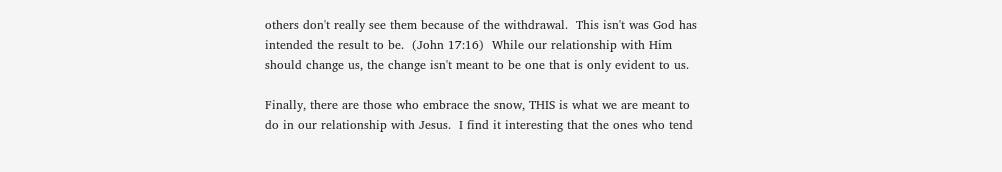others don't really see them because of the withdrawal.  This isn't was God has intended the result to be.  (John 17:16)  While our relationship with Him should change us, the change isn't meant to be one that is only evident to us.

Finally, there are those who embrace the snow, THIS is what we are meant to do in our relationship with Jesus.  I find it interesting that the ones who tend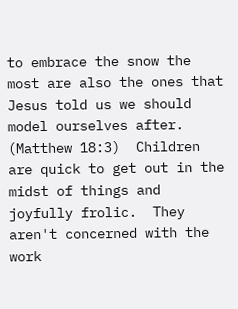to embrace the snow the most are also the ones that Jesus told us we should model ourselves after.  (Matthew 18:3)  Children are quick to get out in the midst of things and joyfully frolic.  They aren't concerned with the work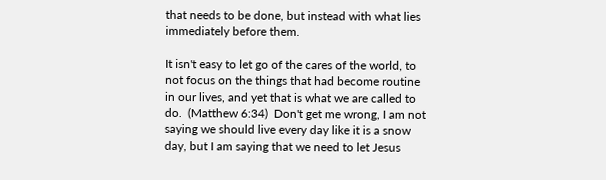that needs to be done, but instead with what lies immediately before them.

It isn't easy to let go of the cares of the world, to not focus on the things that had become routine in our lives, and yet that is what we are called to do.  (Matthew 6:34)  Don't get me wrong, I am not saying we should live every day like it is a snow day, but I am saying that we need to let Jesus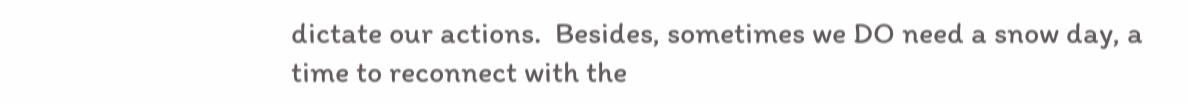dictate our actions.  Besides, sometimes we DO need a snow day, a time to reconnect with the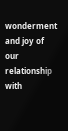wonderment and joy of our relationship with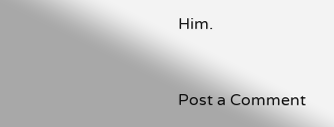Him.


Post a Comment